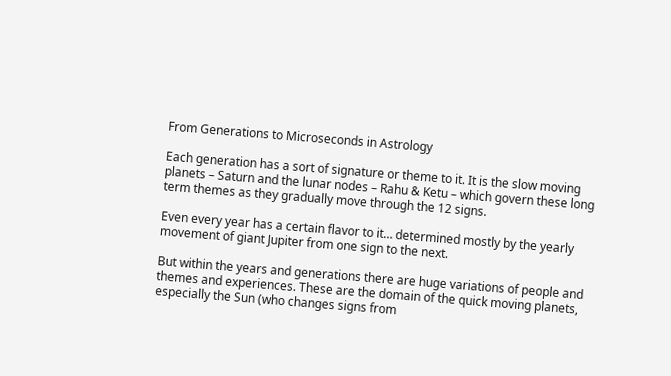From Generations to Microseconds in Astrology

Each generation has a sort of signature or theme to it. It is the slow moving planets – Saturn and the lunar nodes – Rahu & Ketu – which govern these long term themes as they gradually move through the 12 signs.

Even every year has a certain flavor to it… determined mostly by the yearly movement of giant Jupiter from one sign to the next.

But within the years and generations there are huge variations of people and themes and experiences. These are the domain of the quick moving planets, especially the Sun (who changes signs from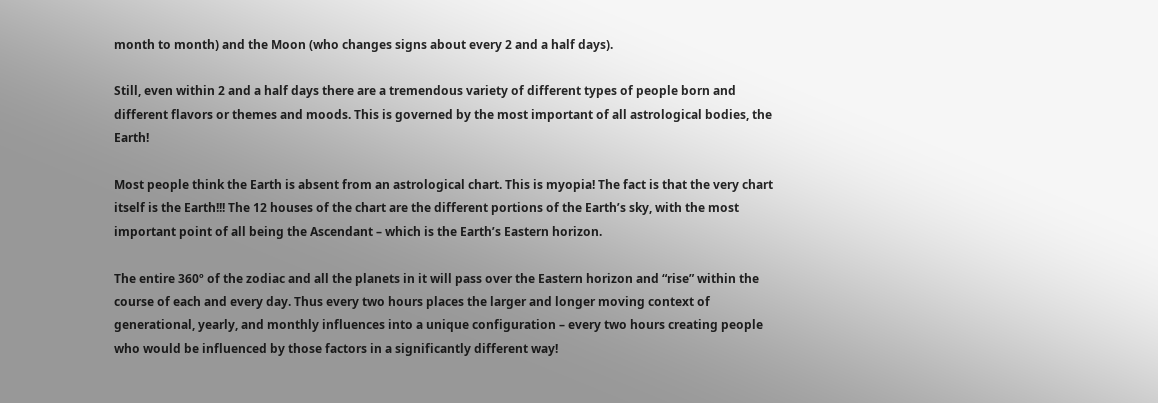month to month) and the Moon (who changes signs about every 2 and a half days).

Still, even within 2 and a half days there are a tremendous variety of different types of people born and different flavors or themes and moods. This is governed by the most important of all astrological bodies, the Earth!

Most people think the Earth is absent from an astrological chart. This is myopia! The fact is that the very chart itself is the Earth!!! The 12 houses of the chart are the different portions of the Earth’s sky, with the most important point of all being the Ascendant – which is the Earth’s Eastern horizon.

The entire 360º of the zodiac and all the planets in it will pass over the Eastern horizon and “rise” within the course of each and every day. Thus every two hours places the larger and longer moving context of generational, yearly, and monthly influences into a unique configuration – every two hours creating people who would be influenced by those factors in a significantly different way!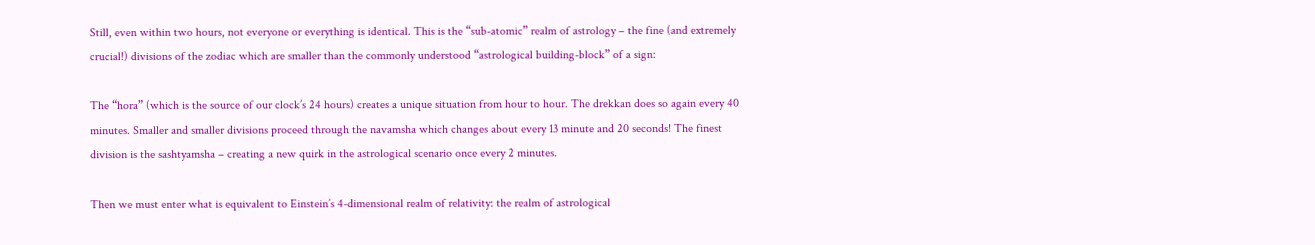Still, even within two hours, not everyone or everything is identical. This is the “sub-atomic” realm of astrology – the fine (and extremely crucial!) divisions of the zodiac which are smaller than the commonly understood “astrological building-block” of a sign:

The “hora” (which is the source of our clock’s 24 hours) creates a unique situation from hour to hour. The drekkan does so again every 40 minutes. Smaller and smaller divisions proceed through the navamsha which changes about every 13 minute and 20 seconds! The finest division is the sashtyamsha – creating a new quirk in the astrological scenario once every 2 minutes.

Then we must enter what is equivalent to Einstein’s 4-dimensional realm of relativity: the realm of astrological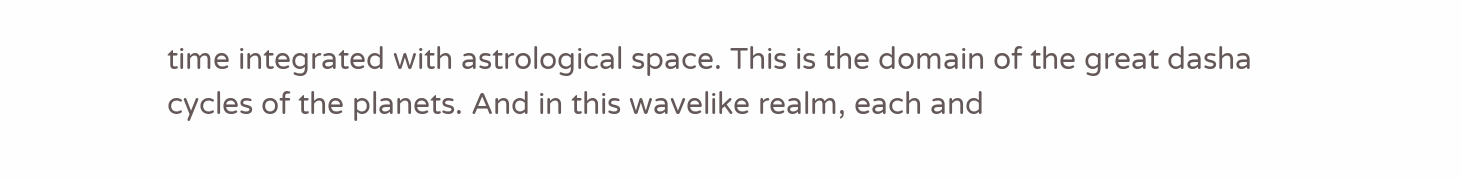time integrated with astrological space. This is the domain of the great dasha cycles of the planets. And in this wavelike realm, each and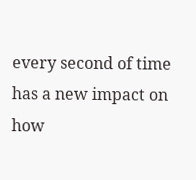every second of time has a new impact on how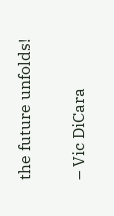the future unfolds!

– Vic DiCara